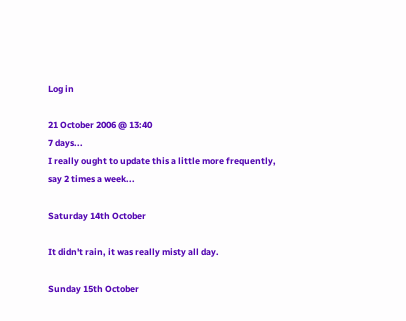Log in

21 October 2006 @ 13:40
7 days...
I really ought to update this a little more frequently, say 2 times a week...

Saturday 14th October

It didn't rain, it was really misty all day.

Sunday 15th October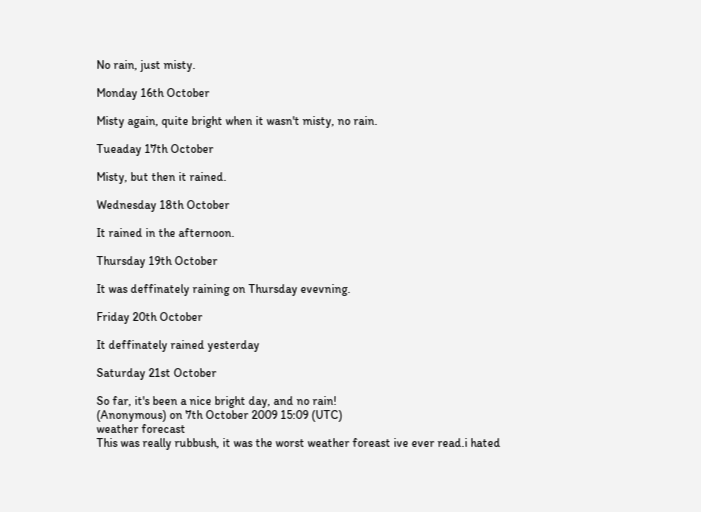No rain, just misty.

Monday 16th October

Misty again, quite bright when it wasn't misty, no rain.

Tueaday 17th October

Misty, but then it rained.

Wednesday 18th October

It rained in the afternoon.

Thursday 19th October

It was deffinately raining on Thursday evevning.

Friday 20th October

It deffinately rained yesterday

Saturday 21st October

So far, it's been a nice bright day, and no rain!
(Anonymous) on 7th October 2009 15:09 (UTC)
weather forecast
This was really rubbush, it was the worst weather foreast ive ever read.i hated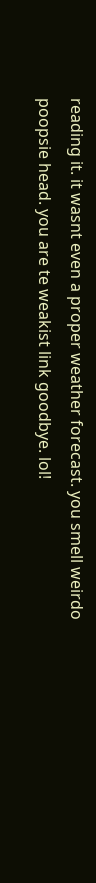reading it. it wasnt even a proper weather forecast. you smell weirdo poopsie head. you are te weakist link goodbye. lol!